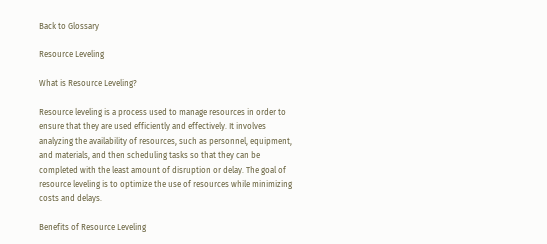Back to Glossary

Resource Leveling

What is Resource Leveling?

Resource leveling is a process used to manage resources in order to ensure that they are used efficiently and effectively. It involves analyzing the availability of resources, such as personnel, equipment, and materials, and then scheduling tasks so that they can be completed with the least amount of disruption or delay. The goal of resource leveling is to optimize the use of resources while minimizing costs and delays.

Benefits of Resource Leveling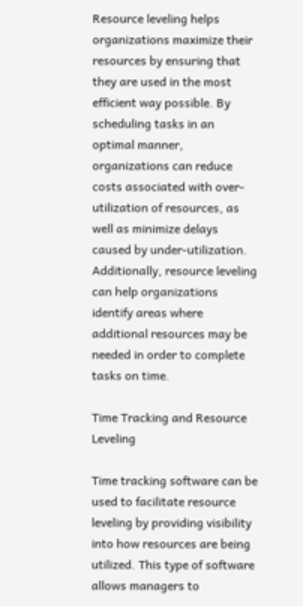Resource leveling helps organizations maximize their resources by ensuring that they are used in the most efficient way possible. By scheduling tasks in an optimal manner, organizations can reduce costs associated with over-utilization of resources, as well as minimize delays caused by under-utilization. Additionally, resource leveling can help organizations identify areas where additional resources may be needed in order to complete tasks on time.

Time Tracking and Resource Leveling

Time tracking software can be used to facilitate resource leveling by providing visibility into how resources are being utilized. This type of software allows managers to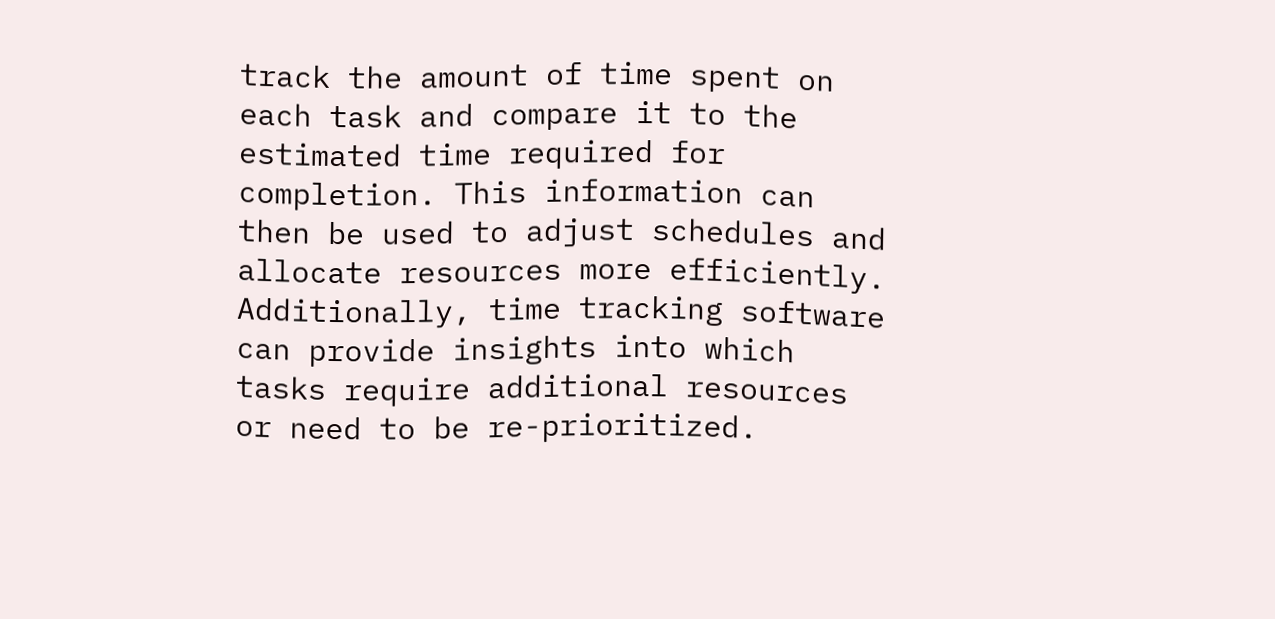track the amount of time spent on each task and compare it to the estimated time required for completion. This information can then be used to adjust schedules and allocate resources more efficiently. Additionally, time tracking software can provide insights into which tasks require additional resources or need to be re-prioritized.